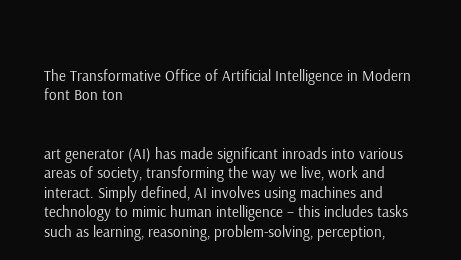The Transformative Office of Artificial Intelligence in Modern font Bon ton


art generator (AI) has made significant inroads into various areas of society, transforming the way we live, work and interact. Simply defined, AI involves using machines and technology to mimic human intelligence – this includes tasks such as learning, reasoning, problem-solving, perception,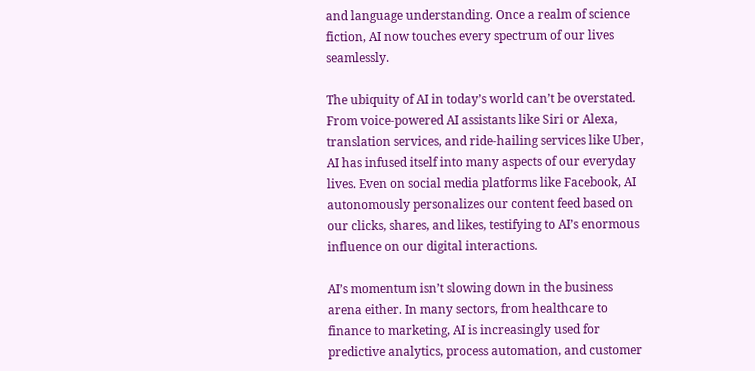and language understanding. Once a realm of science fiction, AI now touches every spectrum of our lives seamlessly.

The ubiquity of AI in today’s world can’t be overstated. From voice-powered AI assistants like Siri or Alexa, translation services, and ride-hailing services like Uber, AI has infused itself into many aspects of our everyday lives. Even on social media platforms like Facebook, AI autonomously personalizes our content feed based on our clicks, shares, and likes, testifying to AI’s enormous influence on our digital interactions.

AI’s momentum isn’t slowing down in the business arena either. In many sectors, from healthcare to finance to marketing, AI is increasingly used for predictive analytics, process automation, and customer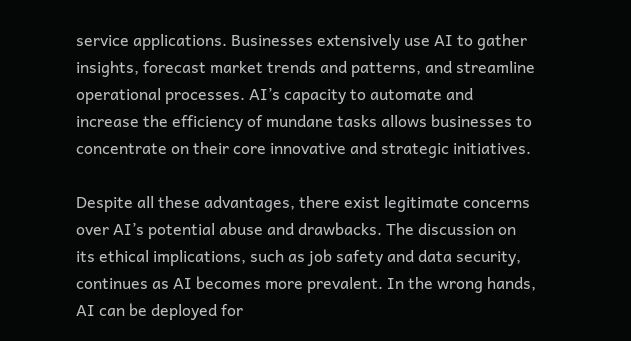service applications. Businesses extensively use AI to gather insights, forecast market trends and patterns, and streamline operational processes. AI’s capacity to automate and increase the efficiency of mundane tasks allows businesses to concentrate on their core innovative and strategic initiatives.

Despite all these advantages, there exist legitimate concerns over AI’s potential abuse and drawbacks. The discussion on its ethical implications, such as job safety and data security, continues as AI becomes more prevalent. In the wrong hands, AI can be deployed for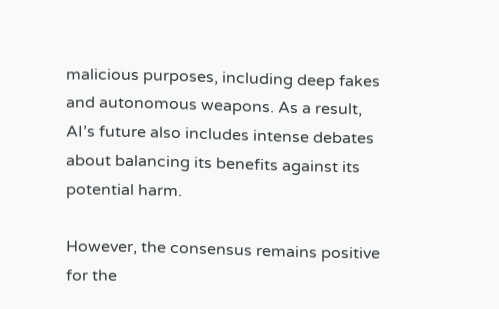malicious purposes, including deep fakes and autonomous weapons. As a result, AI’s future also includes intense debates about balancing its benefits against its potential harm.

However, the consensus remains positive for the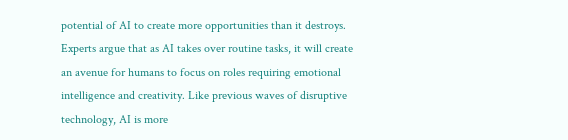potential of AI to create more opportunities than it destroys. Experts argue that as AI takes over routine tasks, it will create an avenue for humans to focus on roles requiring emotional intelligence and creativity. Like previous waves of disruptive technology, AI is more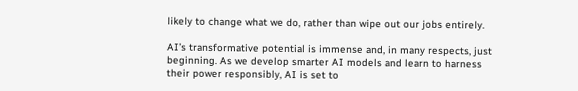likely to change what we do, rather than wipe out our jobs entirely.

AI’s transformative potential is immense and, in many respects, just beginning. As we develop smarter AI models and learn to harness their power responsibly, AI is set to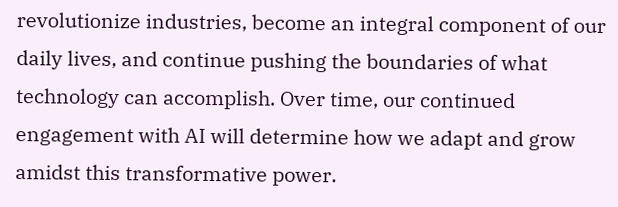revolutionize industries, become an integral component of our daily lives, and continue pushing the boundaries of what technology can accomplish. Over time, our continued engagement with AI will determine how we adapt and grow amidst this transformative power.